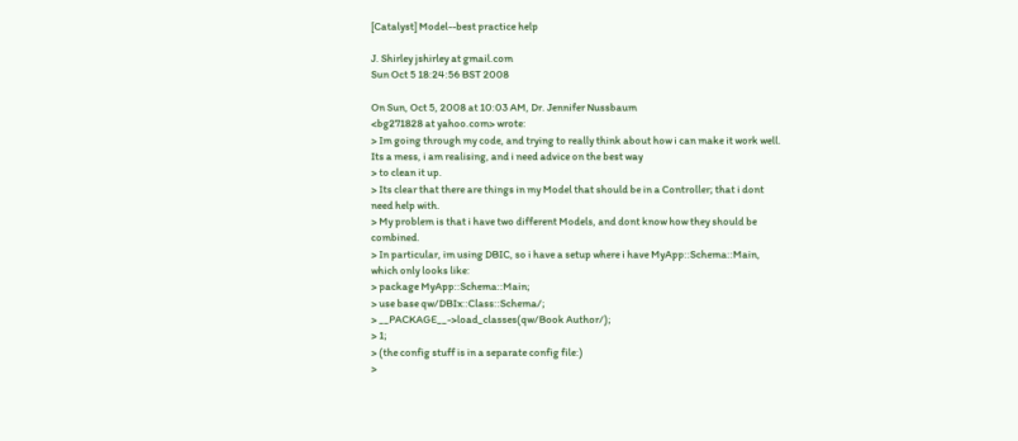[Catalyst] Model--best practice help

J. Shirley jshirley at gmail.com
Sun Oct 5 18:24:56 BST 2008

On Sun, Oct 5, 2008 at 10:03 AM, Dr. Jennifer Nussbaum
<bg271828 at yahoo.com> wrote:
> Im going through my code, and trying to really think about how i can make it work well. Its a mess, i am realising, and i need advice on the best way
> to clean it up.
> Its clear that there are things in my Model that should be in a Controller; that i dont need help with.
> My problem is that i have two different Models, and dont know how they should be combined.
> In particular, im using DBIC, so i have a setup where i have MyApp::Schema::Main, which only looks like:
> package MyApp::Schema::Main;
> use base qw/DBIx::Class::Schema/;
> __PACKAGE__->load_classes(qw/Book Author/);
> 1;
> (the config stuff is in a separate config file:)
>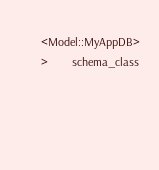<Model::MyAppDB>
>        schema_class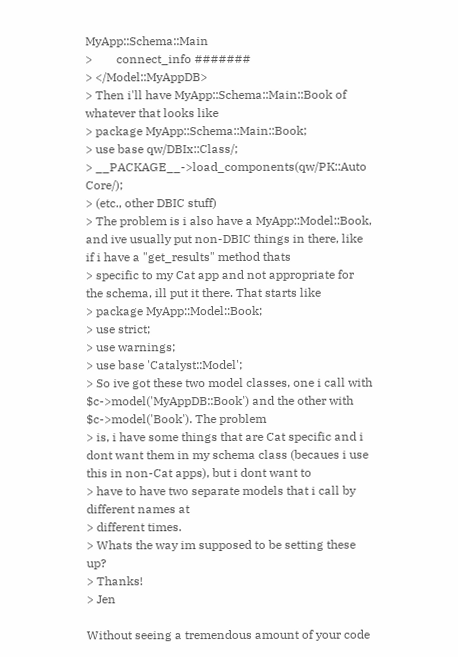MyApp::Schema::Main
>        connect_info #######
> </Model::MyAppDB>
> Then i'll have MyApp::Schema::Main::Book of whatever that looks like
> package MyApp::Schema::Main::Book;
> use base qw/DBIx::Class/;
> __PACKAGE__->load_components(qw/PK::Auto Core/);
> (etc., other DBIC stuff)
> The problem is i also have a MyApp::Model::Book, and ive usually put non-DBIC things in there, like if i have a "get_results" method thats
> specific to my Cat app and not appropriate for the schema, ill put it there. That starts like
> package MyApp::Model::Book;
> use strict;
> use warnings;
> use base 'Catalyst::Model';
> So ive got these two model classes, one i call with $c->model('MyAppDB::Book') and the other with $c->model('Book'). The problem
> is, i have some things that are Cat specific and i dont want them in my schema class (becaues i use this in non-Cat apps), but i dont want to
> have to have two separate models that i call by different names at
> different times.
> Whats the way im supposed to be setting these up?
> Thanks!
> Jen

Without seeing a tremendous amount of your code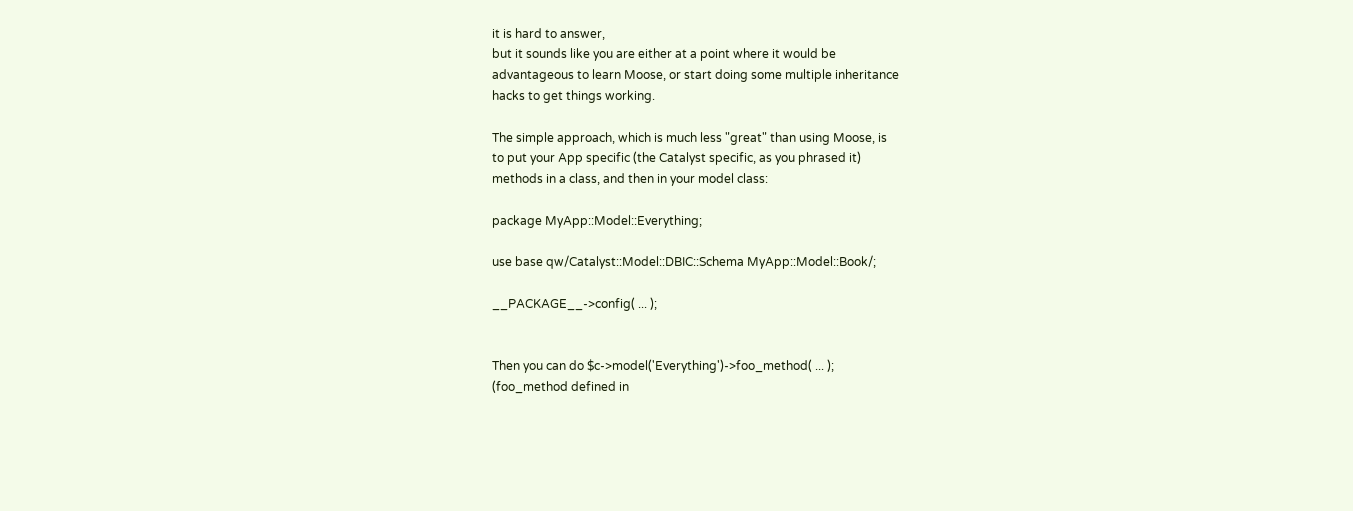it is hard to answer,
but it sounds like you are either at a point where it would be
advantageous to learn Moose, or start doing some multiple inheritance
hacks to get things working.

The simple approach, which is much less "great" than using Moose, is
to put your App specific (the Catalyst specific, as you phrased it)
methods in a class, and then in your model class:

package MyApp::Model::Everything;

use base qw/Catalyst::Model::DBIC::Schema MyApp::Model::Book/;

__PACKAGE__->config( ... );


Then you can do $c->model('Everything')->foo_method( ... );
(foo_method defined in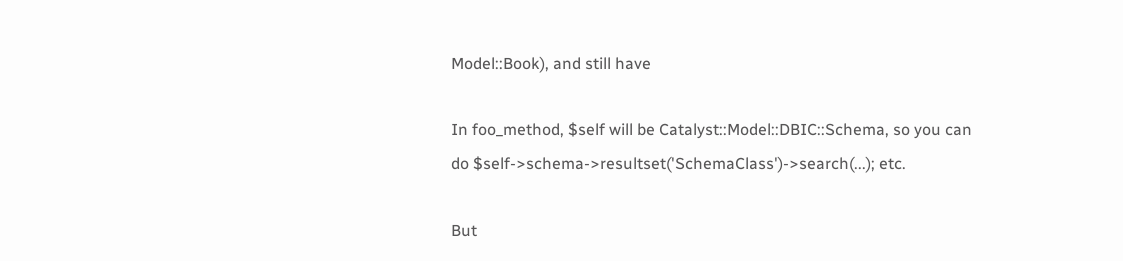Model::Book), and still have

In foo_method, $self will be Catalyst::Model::DBIC::Schema, so you can
do $self->schema->resultset('SchemaClass')->search(...); etc.

But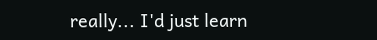really... I'd just learn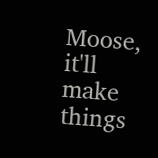Moose, it'll make things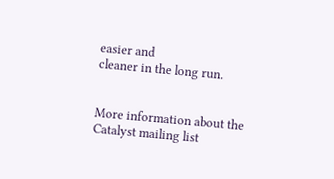easier and
cleaner in the long run.


More information about the Catalyst mailing list